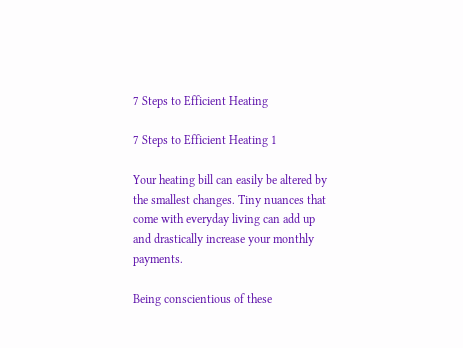7 Steps to Efficient Heating

7 Steps to Efficient Heating 1

Your heating bill can easily be altered by the smallest changes. Tiny nuances that come with everyday living can add up and drastically increase your monthly payments.

Being conscientious of these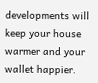developments will keep your house warmer and your wallet happier.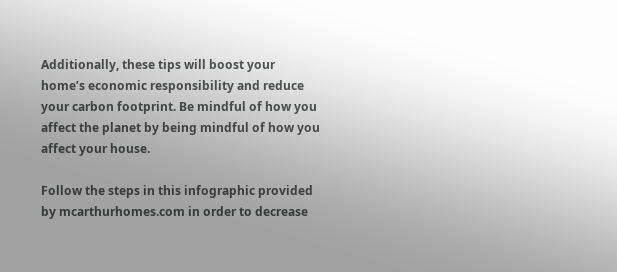Additionally, these tips will boost your home’s economic responsibility and reduce your carbon footprint. Be mindful of how you affect the planet by being mindful of how you affect your house.

Follow the steps in this infographic provided by mcarthurhomes.com in order to decrease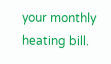your monthly heating bill.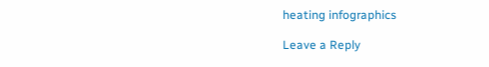heating infographics

Leave a Reply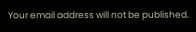Your email address will not be published.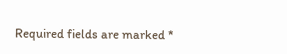Required fields are marked *